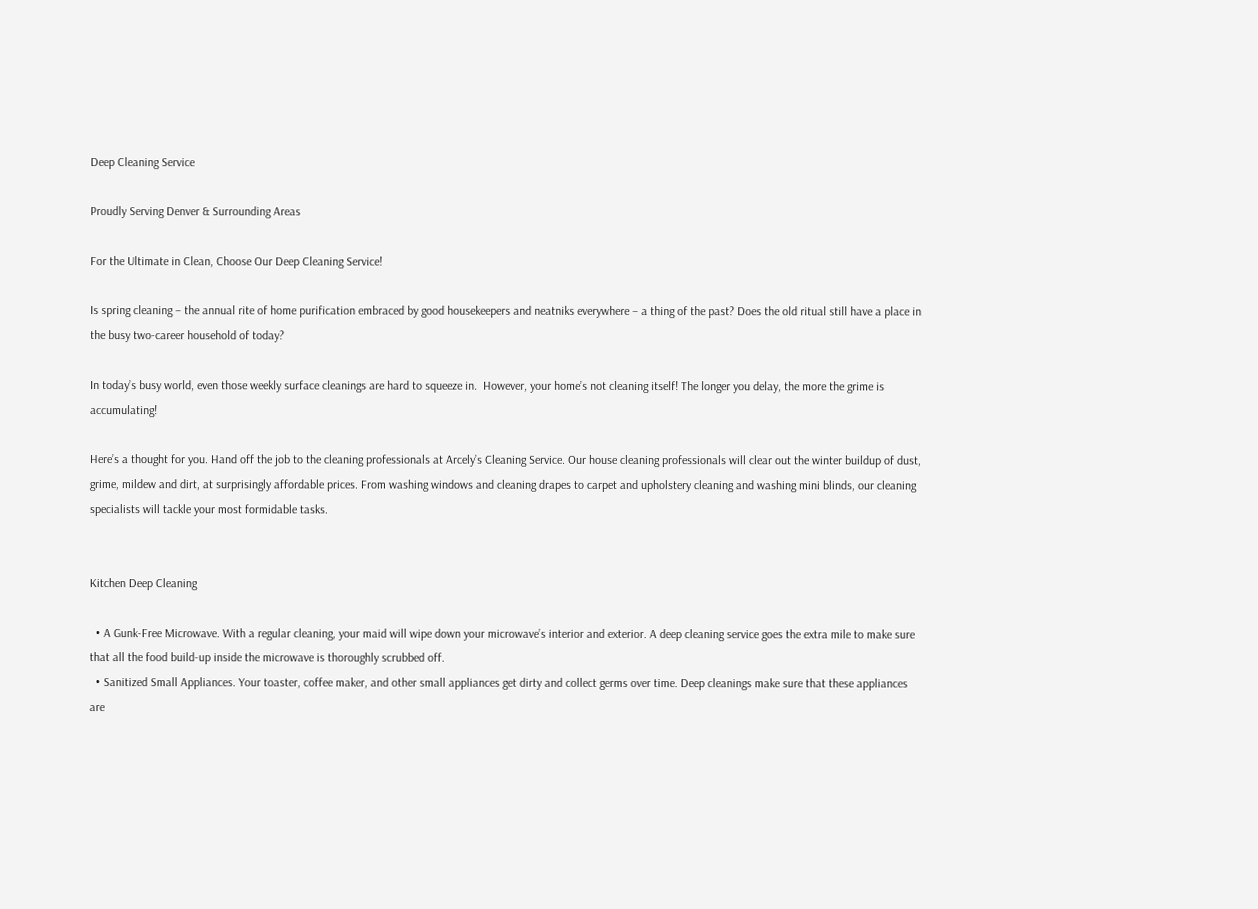Deep Cleaning Service

Proudly Serving Denver & Surrounding Areas

For the Ultimate in Clean, Choose Our Deep Cleaning Service!

Is spring cleaning – the annual rite of home purification embraced by good housekeepers and neatniks everywhere – a thing of the past? Does the old ritual still have a place in the busy two-career household of today?

In today’s busy world, even those weekly surface cleanings are hard to squeeze in.  However, your home’s not cleaning itself! The longer you delay, the more the grime is accumulating!

Here’s a thought for you. Hand off the job to the cleaning professionals at Arcely’s Cleaning Service. Our house cleaning professionals will clear out the winter buildup of dust, grime, mildew and dirt, at surprisingly affordable prices. From washing windows and cleaning drapes to carpet and upholstery cleaning and washing mini blinds, our cleaning specialists will tackle your most formidable tasks.


Kitchen Deep Cleaning

  • A Gunk-Free Microwave. With a regular cleaning, your maid will wipe down your microwave’s interior and exterior. A deep cleaning service goes the extra mile to make sure that all the food build-up inside the microwave is thoroughly scrubbed off.
  • Sanitized Small Appliances. Your toaster, coffee maker, and other small appliances get dirty and collect germs over time. Deep cleanings make sure that these appliances are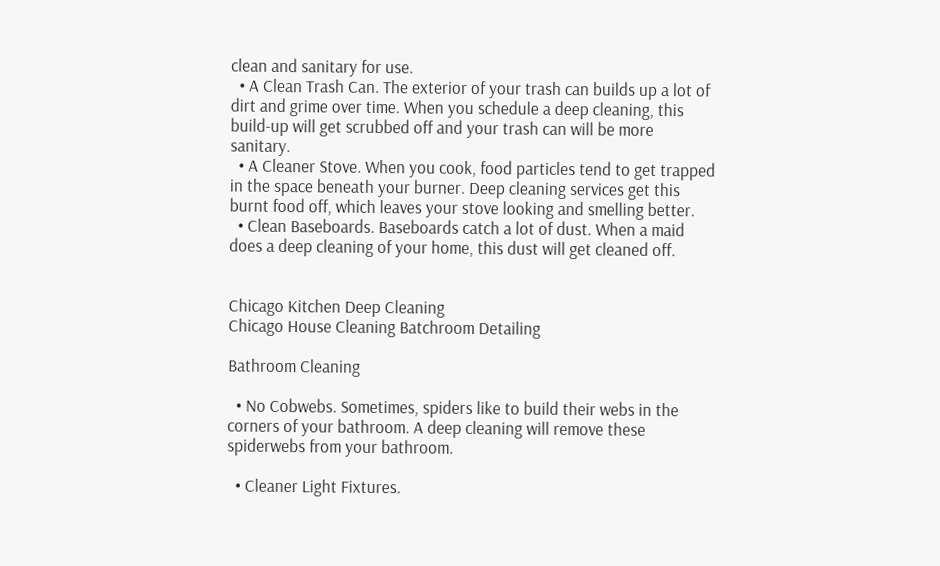clean and sanitary for use.
  • A Clean Trash Can. The exterior of your trash can builds up a lot of dirt and grime over time. When you schedule a deep cleaning, this build-up will get scrubbed off and your trash can will be more sanitary.
  • A Cleaner Stove. When you cook, food particles tend to get trapped in the space beneath your burner. Deep cleaning services get this burnt food off, which leaves your stove looking and smelling better.
  • Clean Baseboards. Baseboards catch a lot of dust. When a maid does a deep cleaning of your home, this dust will get cleaned off.


Chicago Kitchen Deep Cleaning
Chicago House Cleaning Batchroom Detailing

Bathroom Cleaning

  • No Cobwebs. Sometimes, spiders like to build their webs in the corners of your bathroom. A deep cleaning will remove these spiderwebs from your bathroom.

  • Cleaner Light Fixtures.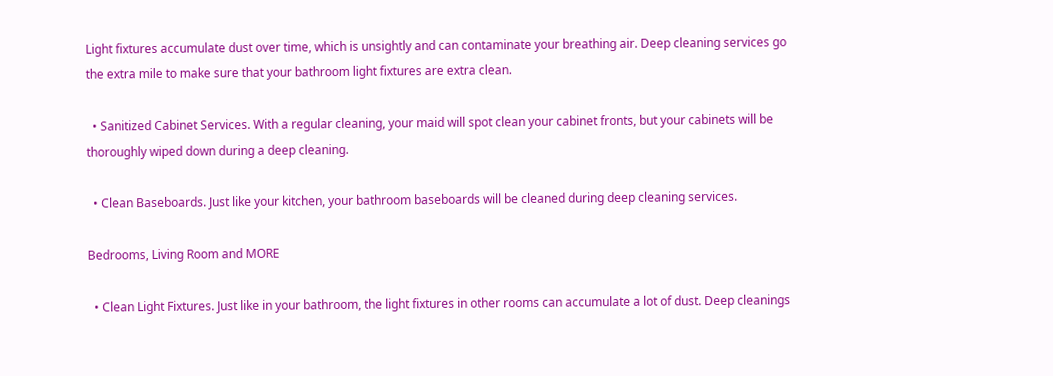Light fixtures accumulate dust over time, which is unsightly and can contaminate your breathing air. Deep cleaning services go the extra mile to make sure that your bathroom light fixtures are extra clean.

  • Sanitized Cabinet Services. With a regular cleaning, your maid will spot clean your cabinet fronts, but your cabinets will be thoroughly wiped down during a deep cleaning.

  • Clean Baseboards. Just like your kitchen, your bathroom baseboards will be cleaned during deep cleaning services.

Bedrooms, Living Room and MORE

  • Clean Light Fixtures. Just like in your bathroom, the light fixtures in other rooms can accumulate a lot of dust. Deep cleanings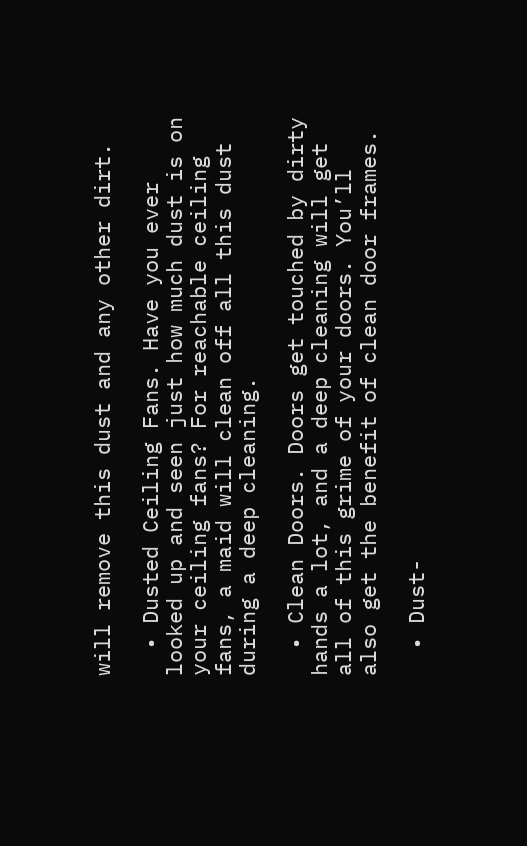will remove this dust and any other dirt.

  • Dusted Ceiling Fans. Have you ever looked up and seen just how much dust is on your ceiling fans? For reachable ceiling fans, a maid will clean off all this dust during a deep cleaning.

  • Clean Doors. Doors get touched by dirty hands a lot, and a deep cleaning will get all of this grime of your doors. You’ll also get the benefit of clean door frames.

  • Dust-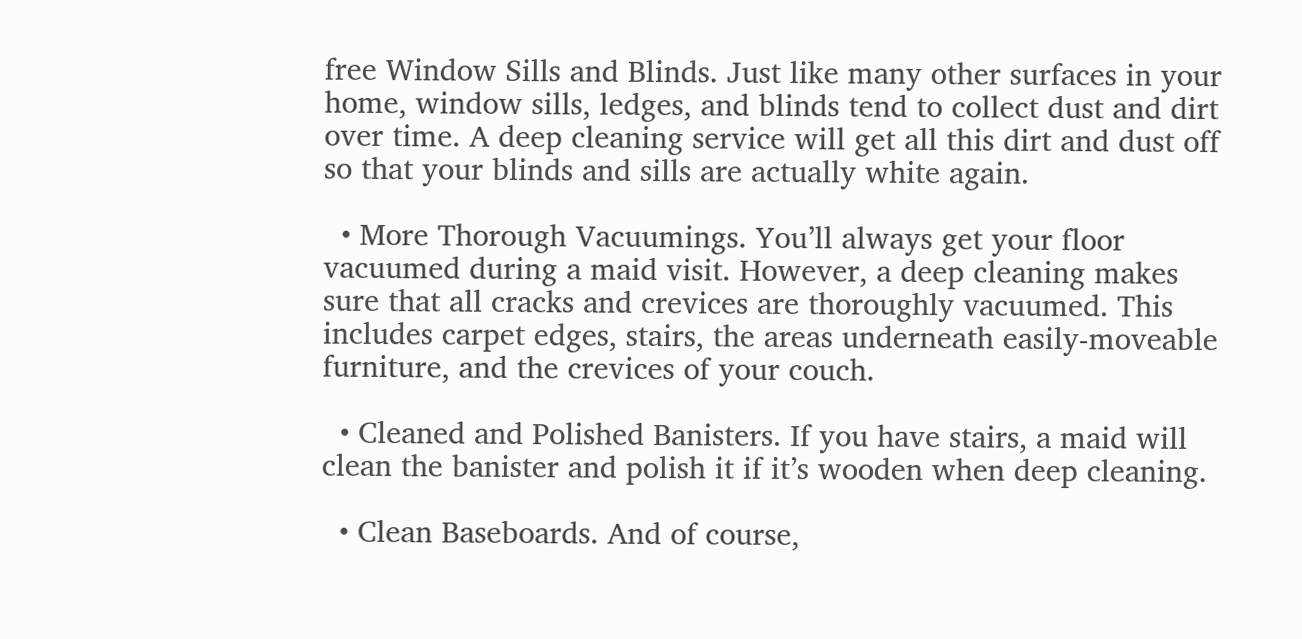free Window Sills and Blinds. Just like many other surfaces in your home, window sills, ledges, and blinds tend to collect dust and dirt over time. A deep cleaning service will get all this dirt and dust off so that your blinds and sills are actually white again.

  • More Thorough Vacuumings. You’ll always get your floor vacuumed during a maid visit. However, a deep cleaning makes sure that all cracks and crevices are thoroughly vacuumed. This includes carpet edges, stairs, the areas underneath easily-moveable furniture, and the crevices of your couch.

  • Cleaned and Polished Banisters. If you have stairs, a maid will clean the banister and polish it if it’s wooden when deep cleaning.

  • Clean Baseboards. And of course,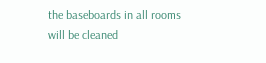the baseboards in all rooms will be cleaned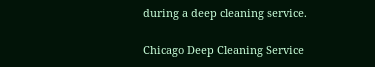during a deep cleaning service.

Chicago Deep Cleaning Service